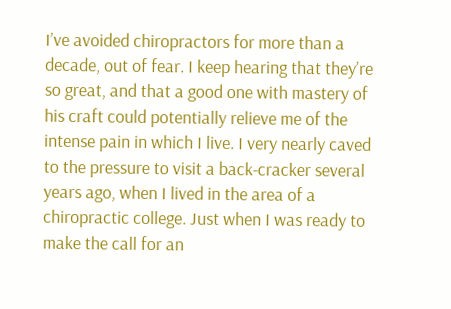I’ve avoided chiropractors for more than a decade, out of fear. I keep hearing that they’re so great, and that a good one with mastery of his craft could potentially relieve me of the intense pain in which I live. I very nearly caved to the pressure to visit a back-cracker several years ago, when I lived in the area of a chiropractic college. Just when I was ready to make the call for an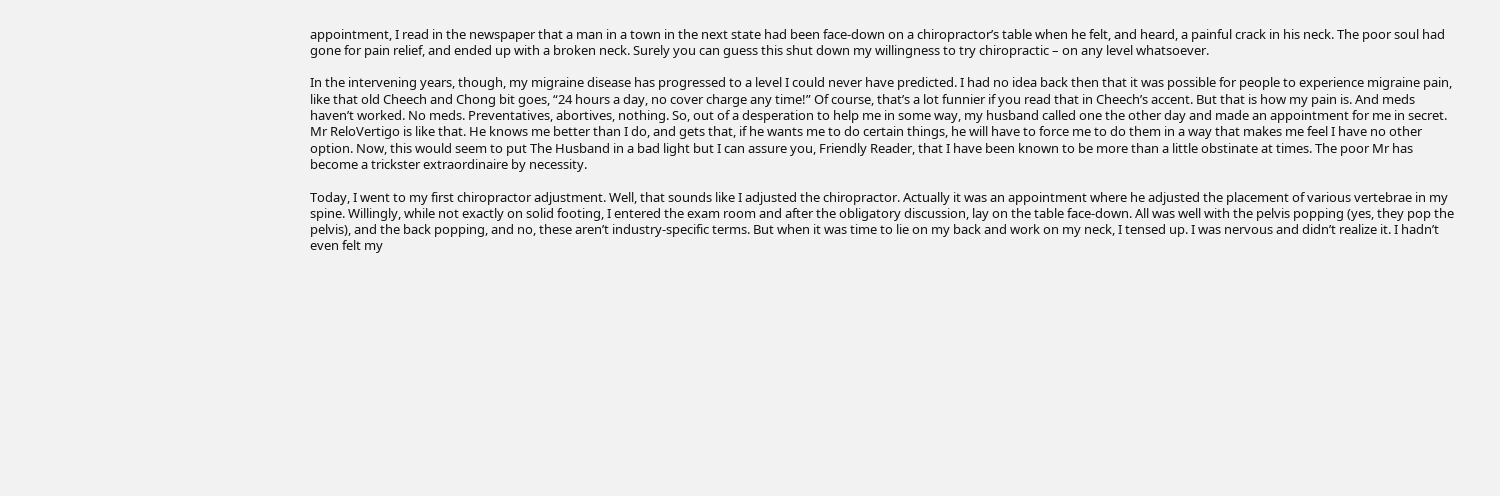appointment, I read in the newspaper that a man in a town in the next state had been face-down on a chiropractor’s table when he felt, and heard, a painful crack in his neck. The poor soul had gone for pain relief, and ended up with a broken neck. Surely you can guess this shut down my willingness to try chiropractic – on any level whatsoever.

In the intervening years, though, my migraine disease has progressed to a level I could never have predicted. I had no idea back then that it was possible for people to experience migraine pain, like that old Cheech and Chong bit goes, “24 hours a day, no cover charge any time!” Of course, that’s a lot funnier if you read that in Cheech’s accent. But that is how my pain is. And meds haven’t worked. No meds. Preventatives, abortives, nothing. So, out of a desperation to help me in some way, my husband called one the other day and made an appointment for me in secret. Mr ReloVertigo is like that. He knows me better than I do, and gets that, if he wants me to do certain things, he will have to force me to do them in a way that makes me feel I have no other option. Now, this would seem to put The Husband in a bad light but I can assure you, Friendly Reader, that I have been known to be more than a little obstinate at times. The poor Mr has become a trickster extraordinaire by necessity.

Today, I went to my first chiropractor adjustment. Well, that sounds like I adjusted the chiropractor. Actually it was an appointment where he adjusted the placement of various vertebrae in my spine. Willingly, while not exactly on solid footing, I entered the exam room and after the obligatory discussion, lay on the table face-down. All was well with the pelvis popping (yes, they pop the pelvis), and the back popping, and no, these aren’t industry-specific terms. But when it was time to lie on my back and work on my neck, I tensed up. I was nervous and didn’t realize it. I hadn’t even felt my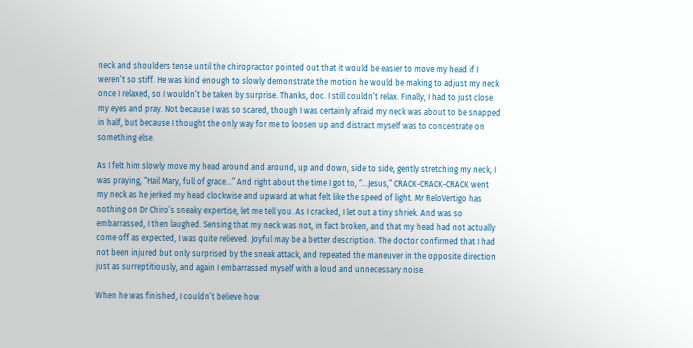neck and shoulders tense until the chiropractor pointed out that it would be easier to move my head if I weren’t so stiff. He was kind enough to slowly demonstrate the motion he would be making to adjust my neck once I relaxed, so I wouldn’t be taken by surprise. Thanks, doc. I still couldn’t relax. Finally, I had to just close my eyes and pray. Not because I was so scared, though I was certainly afraid my neck was about to be snapped in half, but because I thought the only way for me to loosen up and distract myself was to concentrate on something else.

As I felt him slowly move my head around and around, up and down, side to side, gently stretching my neck, I was praying, “Hail Mary, full of grace…” And right about the time I got to, “…Jesus,” CRACK-CRACK-CRACK went my neck as he jerked my head clockwise and upward at what felt like the speed of light. Mr ReloVertigo has nothing on Dr Chiro’s sneaky expertise, let me tell you. As I cracked, I let out a tiny shriek. And was so embarrassed, I then laughed. Sensing that my neck was not, in fact broken, and that my head had not actually come off as expected, I was quite relieved. Joyful may be a better description. The doctor confirmed that I had not been injured but only surprised by the sneak attack, and repeated the maneuver in the opposite direction just as surreptitiously, and again I embarrassed myself with a loud and unnecessary noise.

When he was finished, I couldn’t believe how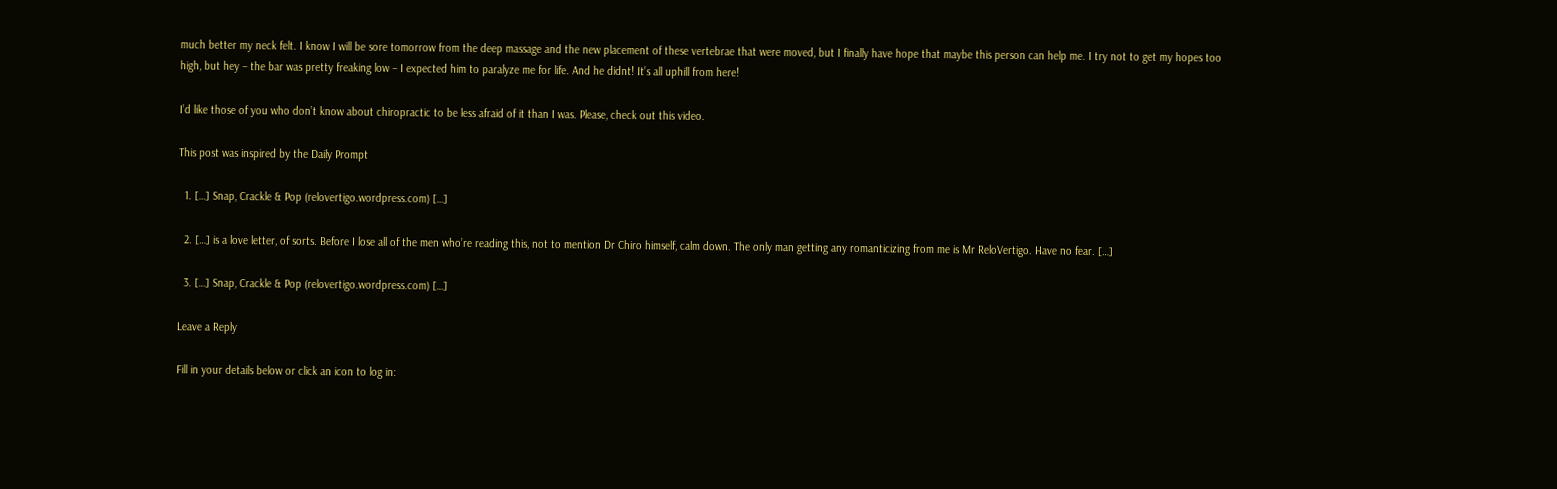much better my neck felt. I know I will be sore tomorrow from the deep massage and the new placement of these vertebrae that were moved, but I finally have hope that maybe this person can help me. I try not to get my hopes too high, but hey – the bar was pretty freaking low – I expected him to paralyze me for life. And he didnt! It’s all uphill from here!

I’d like those of you who don’t know about chiropractic to be less afraid of it than I was. Please, check out this video.

This post was inspired by the Daily Prompt

  1. […] Snap, Crackle & Pop (relovertigo.wordpress.com) […]

  2. […] is a love letter, of sorts. Before I lose all of the men who’re reading this, not to mention Dr Chiro himself, calm down. The only man getting any romanticizing from me is Mr ReloVertigo. Have no fear. […]

  3. […] Snap, Crackle & Pop (relovertigo.wordpress.com) […]

Leave a Reply

Fill in your details below or click an icon to log in: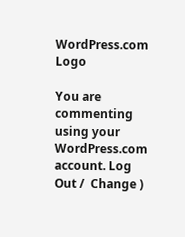WordPress.com Logo

You are commenting using your WordPress.com account. Log Out /  Change )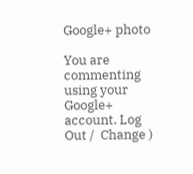Google+ photo

You are commenting using your Google+ account. Log Out /  Change )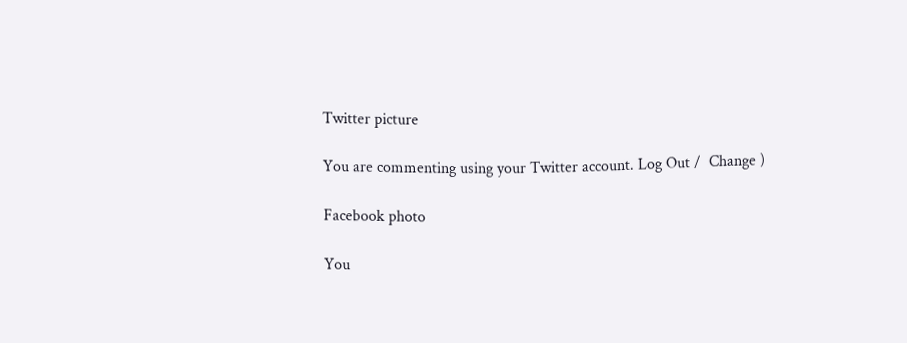Twitter picture

You are commenting using your Twitter account. Log Out /  Change )

Facebook photo

You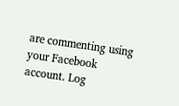are commenting using your Facebook account. Log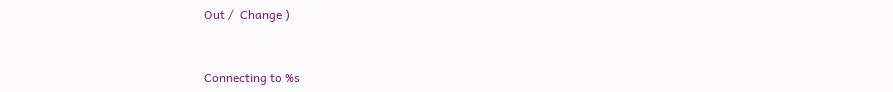Out /  Change )


Connecting to %s